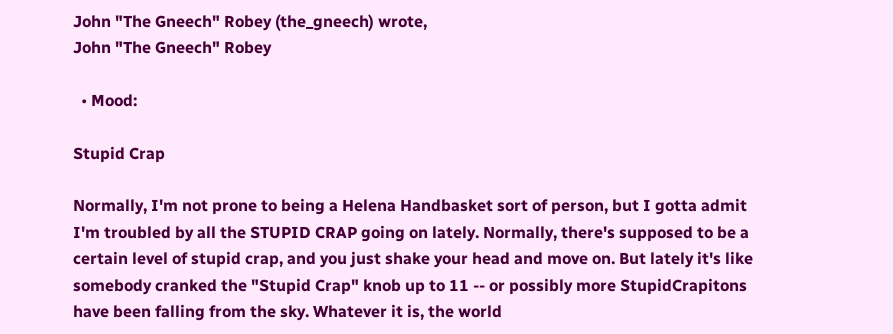John "The Gneech" Robey (the_gneech) wrote,
John "The Gneech" Robey

  • Mood:

Stupid Crap

Normally, I'm not prone to being a Helena Handbasket sort of person, but I gotta admit I'm troubled by all the STUPID CRAP going on lately. Normally, there's supposed to be a certain level of stupid crap, and you just shake your head and move on. But lately it's like somebody cranked the "Stupid Crap" knob up to 11 -- or possibly more StupidCrapitons have been falling from the sky. Whatever it is, the world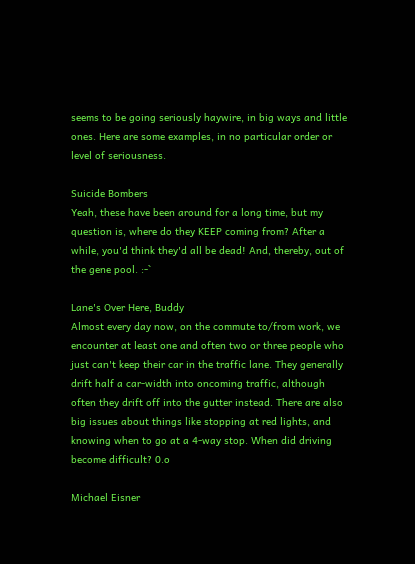seems to be going seriously haywire, in big ways and little ones. Here are some examples, in no particular order or level of seriousness.

Suicide Bombers
Yeah, these have been around for a long time, but my question is, where do they KEEP coming from? After a while, you'd think they'd all be dead! And, thereby, out of the gene pool. :-`

Lane's Over Here, Buddy
Almost every day now, on the commute to/from work, we encounter at least one and often two or three people who just can't keep their car in the traffic lane. They generally drift half a car-width into oncoming traffic, although often they drift off into the gutter instead. There are also big issues about things like stopping at red lights, and knowing when to go at a 4-way stop. When did driving become difficult? 0.o

Michael Eisner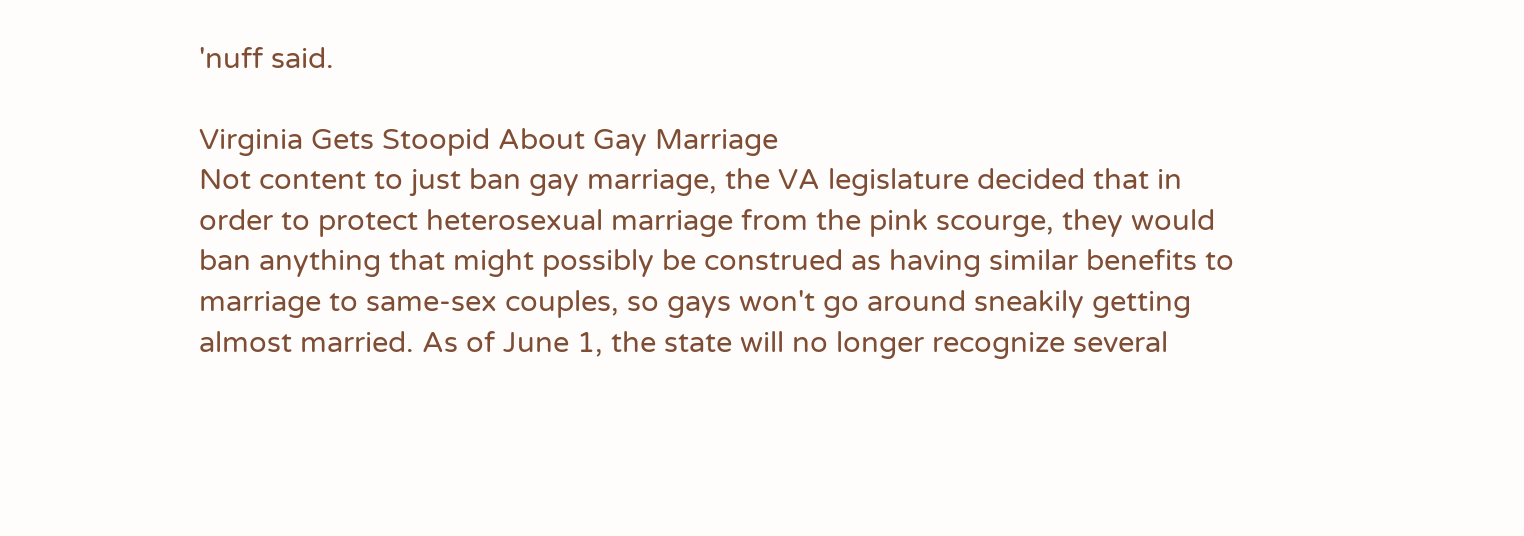'nuff said.

Virginia Gets Stoopid About Gay Marriage
Not content to just ban gay marriage, the VA legislature decided that in order to protect heterosexual marriage from the pink scourge, they would ban anything that might possibly be construed as having similar benefits to marriage to same-sex couples, so gays won't go around sneakily getting almost married. As of June 1, the state will no longer recognize several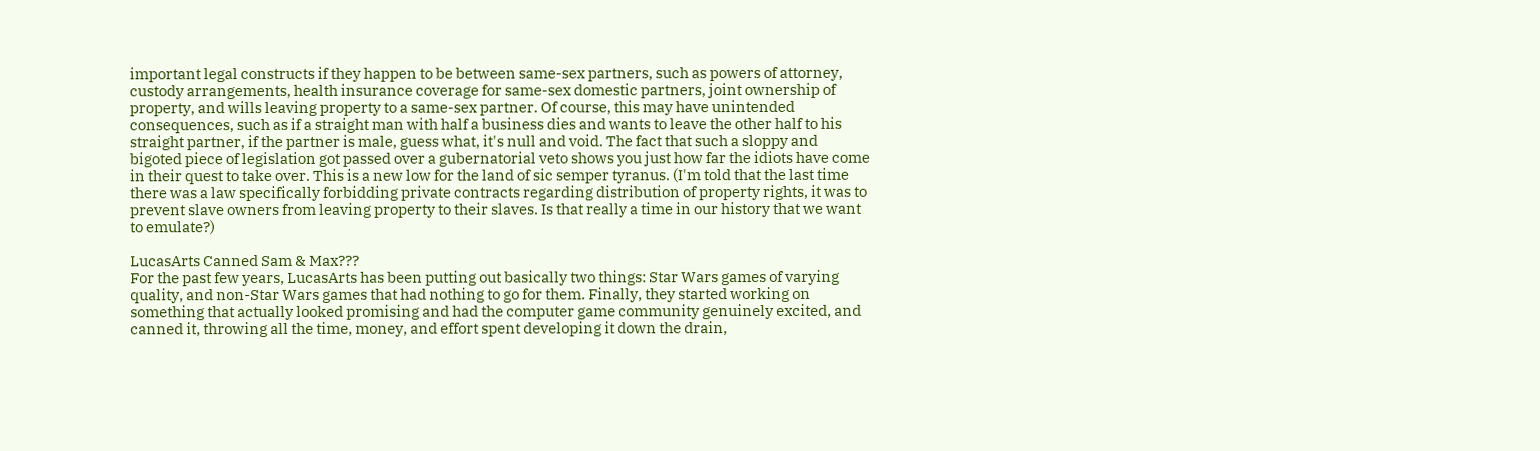important legal constructs if they happen to be between same-sex partners, such as powers of attorney, custody arrangements, health insurance coverage for same-sex domestic partners, joint ownership of property, and wills leaving property to a same-sex partner. Of course, this may have unintended consequences, such as if a straight man with half a business dies and wants to leave the other half to his straight partner, if the partner is male, guess what, it's null and void. The fact that such a sloppy and bigoted piece of legislation got passed over a gubernatorial veto shows you just how far the idiots have come in their quest to take over. This is a new low for the land of sic semper tyranus. (I'm told that the last time there was a law specifically forbidding private contracts regarding distribution of property rights, it was to prevent slave owners from leaving property to their slaves. Is that really a time in our history that we want to emulate?)

LucasArts Canned Sam & Max???
For the past few years, LucasArts has been putting out basically two things: Star Wars games of varying quality, and non-Star Wars games that had nothing to go for them. Finally, they started working on something that actually looked promising and had the computer game community genuinely excited, and canned it, throwing all the time, money, and effort spent developing it down the drain,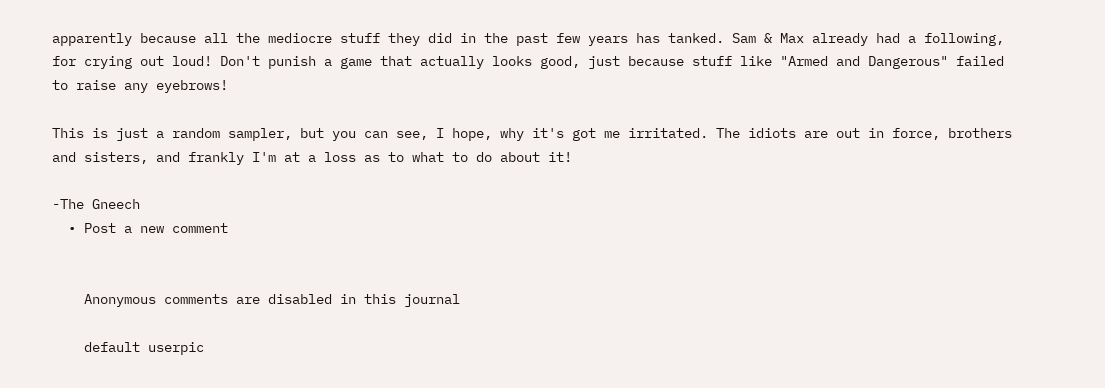apparently because all the mediocre stuff they did in the past few years has tanked. Sam & Max already had a following, for crying out loud! Don't punish a game that actually looks good, just because stuff like "Armed and Dangerous" failed to raise any eyebrows!

This is just a random sampler, but you can see, I hope, why it's got me irritated. The idiots are out in force, brothers and sisters, and frankly I'm at a loss as to what to do about it!

-The Gneech
  • Post a new comment


    Anonymous comments are disabled in this journal

    default userpic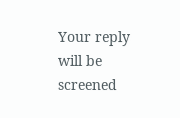Your reply will be screened